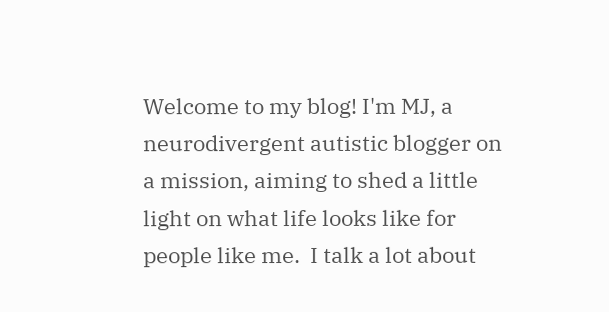Welcome to my blog! I'm MJ, a neurodivergent autistic blogger on a mission, aiming to shed a little light on what life looks like for people like me.  I talk a lot about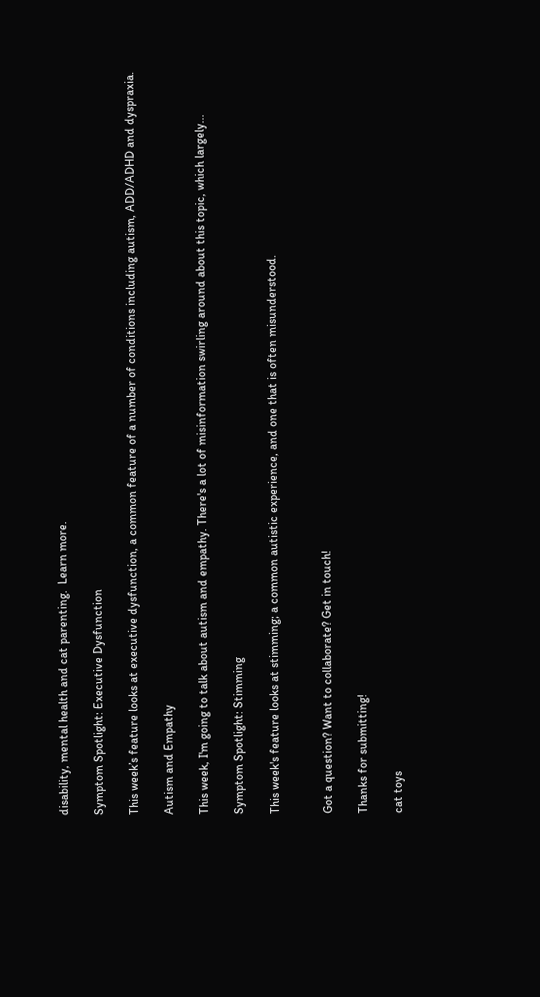disability, mental health and cat parenting.  Learn more.

Symptom Spotlight: Executive Dysfunction

This week’s feature looks at executive dysfunction, a common feature of a number of conditions including autism, ADD/ADHD and dyspraxia.

Autism and Empathy

This week, I'm going to talk about autism and empathy. There's a lot of misinformation swirling around about this topic, which largely...

Symptom Spotlight: Stimming

This week's feature looks at stimming; a common autistic experience, and one that is often misunderstood.


Got a question? Want to collaborate? Get in touch!

Thanks for submitting!

cat toys